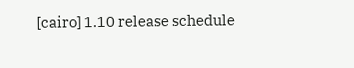[cairo] 1.10 release schedule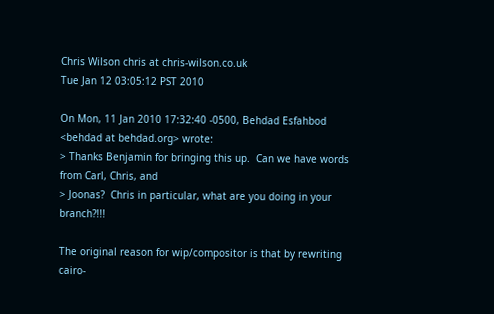Chris Wilson chris at chris-wilson.co.uk
Tue Jan 12 03:05:12 PST 2010

On Mon, 11 Jan 2010 17:32:40 -0500, Behdad Esfahbod <behdad at behdad.org> wrote:
> Thanks Benjamin for bringing this up.  Can we have words from Carl, Chris, and
> Joonas?  Chris in particular, what are you doing in your branch?!!!

The original reason for wip/compositor is that by rewriting cairo-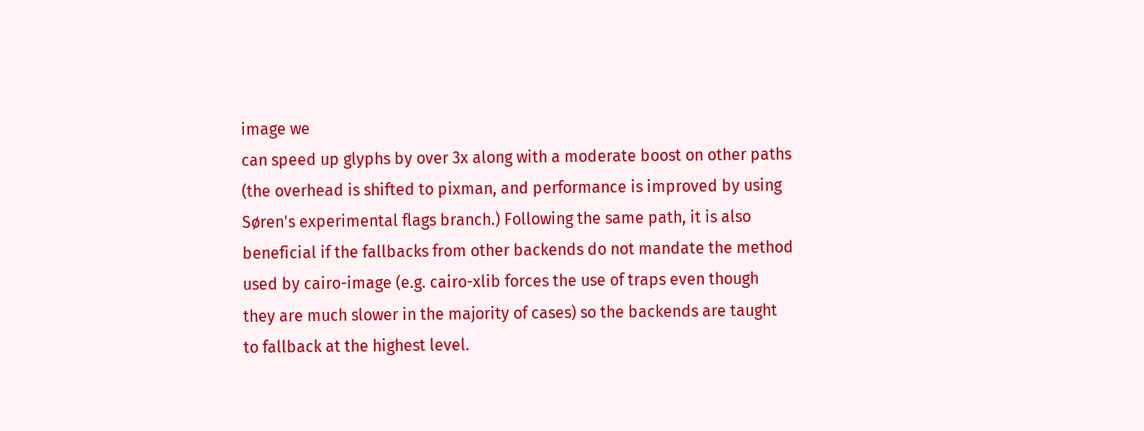image we
can speed up glyphs by over 3x along with a moderate boost on other paths
(the overhead is shifted to pixman, and performance is improved by using
Søren's experimental flags branch.) Following the same path, it is also
beneficial if the fallbacks from other backends do not mandate the method
used by cairo-image (e.g. cairo-xlib forces the use of traps even though
they are much slower in the majority of cases) so the backends are taught
to fallback at the highest level.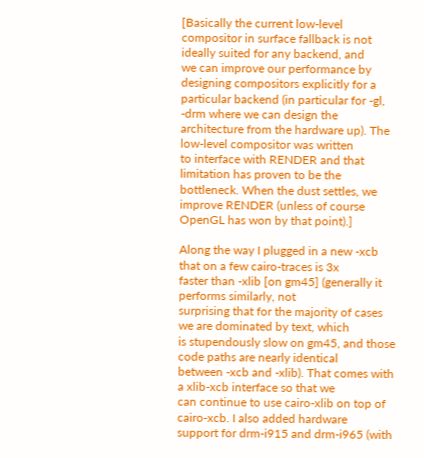[Basically the current low-level
compositor in surface fallback is not ideally suited for any backend, and
we can improve our performance by designing compositors explicitly for a
particular backend (in particular for -gl, -drm where we can design the
architecture from the hardware up). The low-level compositor was written
to interface with RENDER and that limitation has proven to be the
bottleneck. When the dust settles, we improve RENDER (unless of course
OpenGL has won by that point).]

Along the way I plugged in a new -xcb that on a few cairo-traces is 3x
faster than -xlib [on gm45] (generally it performs similarly, not
surprising that for the majority of cases we are dominated by text, which
is stupendously slow on gm45, and those code paths are nearly identical
between -xcb and -xlib). That comes with a xlib-xcb interface so that we
can continue to use cairo-xlib on top of cairo-xcb. I also added hardware
support for drm-i915 and drm-i965 (with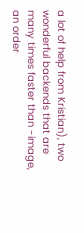a lot of help from Kristian), two
wonderful backends that are many times faster than -image, an order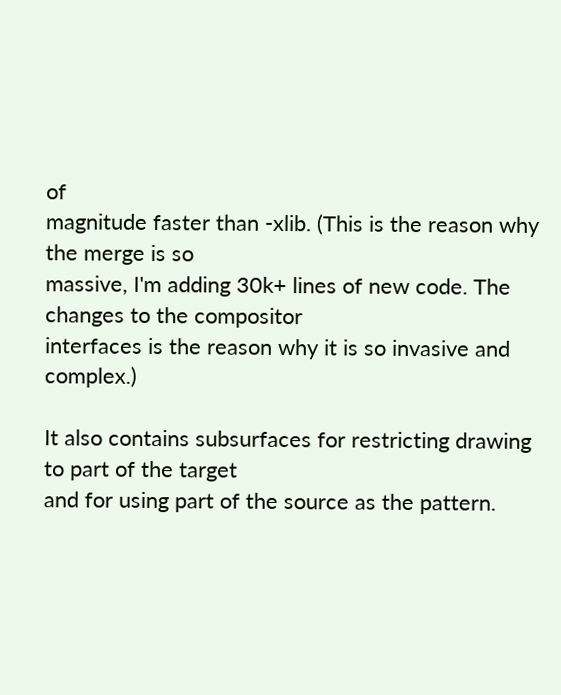of
magnitude faster than -xlib. (This is the reason why the merge is so
massive, I'm adding 30k+ lines of new code. The changes to the compositor
interfaces is the reason why it is so invasive and complex.)

It also contains subsurfaces for restricting drawing to part of the target
and for using part of the source as the pattern.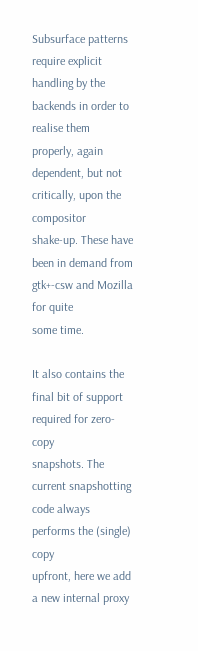Subsurface patterns
require explicit handling by the backends in order to realise them
properly, again dependent, but not critically, upon the compositor
shake-up. These have been in demand from gtk+-csw and Mozilla for quite
some time.

It also contains the final bit of support required for zero-copy
snapshots. The current snapshotting code always performs the (single) copy
upfront, here we add a new internal proxy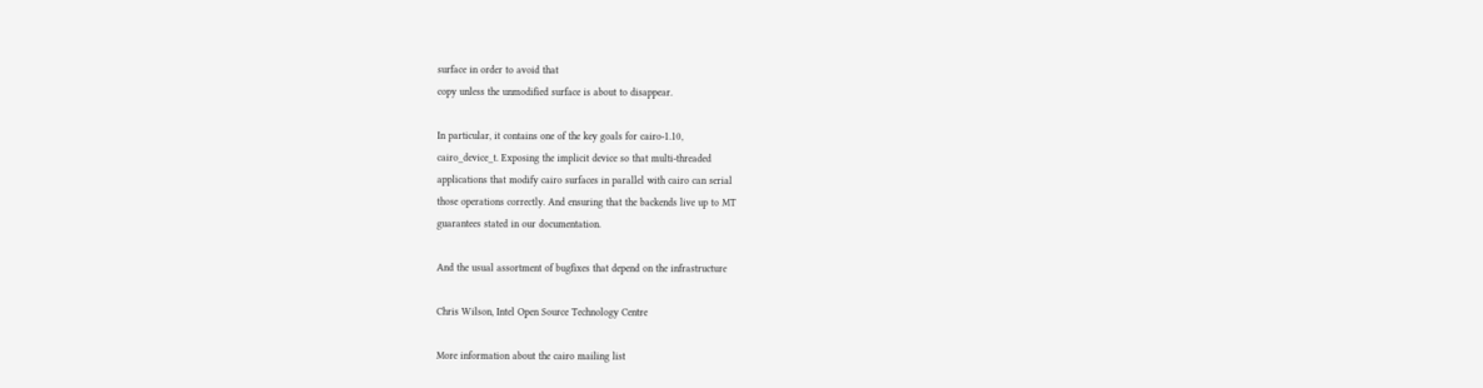surface in order to avoid that
copy unless the unmodified surface is about to disappear.

In particular, it contains one of the key goals for cairo-1.10,
cairo_device_t. Exposing the implicit device so that multi-threaded
applications that modify cairo surfaces in parallel with cairo can serial
those operations correctly. And ensuring that the backends live up to MT
guarantees stated in our documentation.

And the usual assortment of bugfixes that depend on the infrastructure

Chris Wilson, Intel Open Source Technology Centre

More information about the cairo mailing list